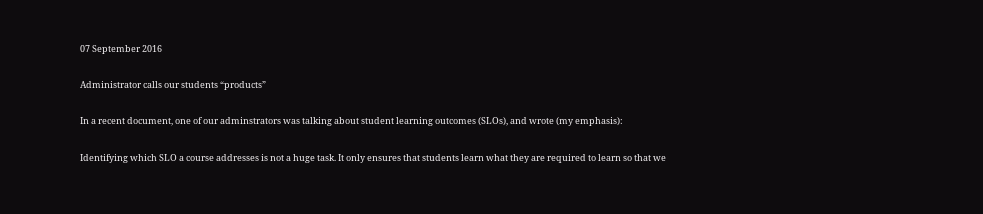07 September 2016

Administrator calls our students “products”

In a recent document, one of our adminstrators was talking about student learning outcomes (SLOs), and wrote (my emphasis):

Identifying which SLO a course addresses is not a huge task. It only ensures that students learn what they are required to learn so that we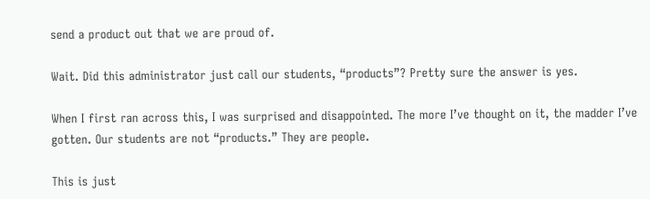send a product out that we are proud of.

Wait. Did this administrator just call our students, “products”? Pretty sure the answer is yes.

When I first ran across this, I was surprised and disappointed. The more I’ve thought on it, the madder I’ve gotten. Our students are not “products.” They are people.

This is just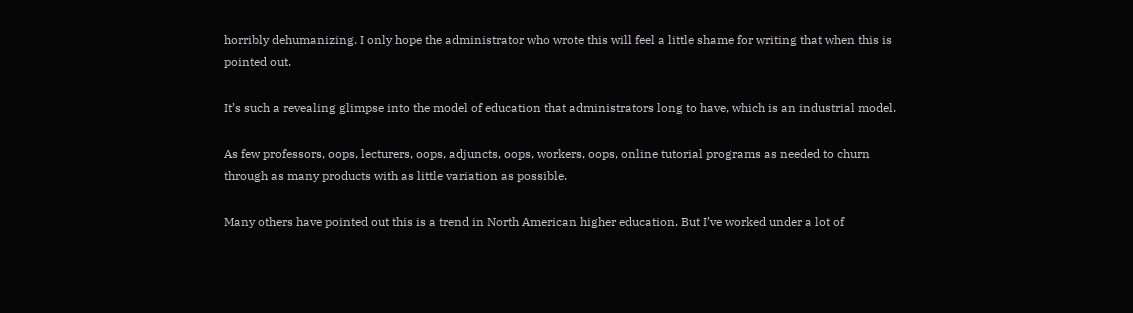horribly dehumanizing. I only hope the administrator who wrote this will feel a little shame for writing that when this is pointed out.

It’s such a revealing glimpse into the model of education that administrators long to have, which is an industrial model.

As few professors, oops, lecturers, oops, adjuncts, oops, workers, oops, online tutorial programs as needed to churn through as many products with as little variation as possible.

Many others have pointed out this is a trend in North American higher education. But I’ve worked under a lot of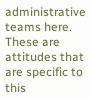administrative teams here. These are attitudes that are specific to this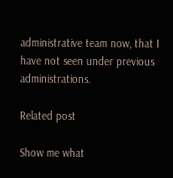administrative team now, that I have not seen under previous administrations.

Related post

Show me what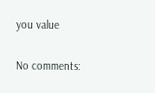you value

No comments: